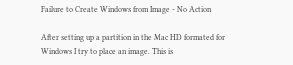Failure to Create Windows from Image - No Action

After setting up a partition in the Mac HD formated for Windows I try to place an image. This is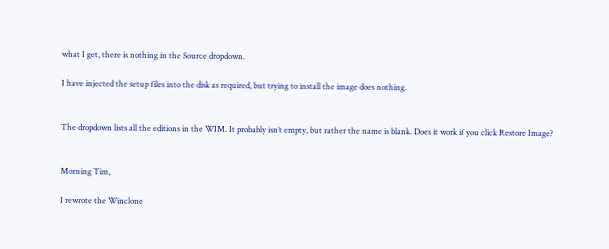what I get, there is nothing in the Source dropdown.

I have injected the setup files into the disk as required, but trying to install the image does nothing.


The dropdown lists all the editions in the WIM. It probably isn’t empty, but rather the name is blank. Does it work if you click Restore Image?


Morning Tim,

I rewrote the Winclone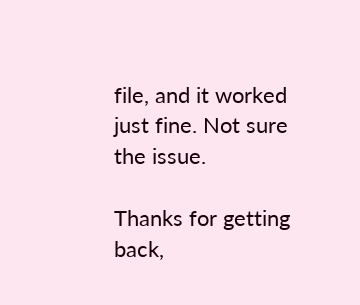file, and it worked just fine. Not sure the issue.

Thanks for getting back,